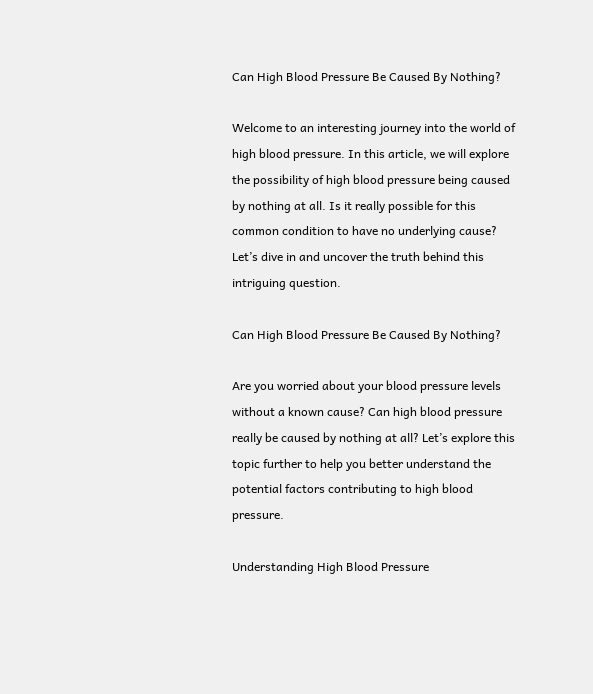Can High Blood Pressure Be Caused By Nothing?

Welcome to an interesting journey into the world of high blood pressure. In this article, we will explore the possibility of high blood pressure being caused by nothing at all. Is it really possible for this common condition to have no underlying cause? Let’s dive in and uncover the truth behind this intriguing question.

Can High Blood Pressure Be Caused By Nothing?

Are you worried about your blood pressure levels without a known cause? Can high blood pressure really be caused by nothing at all? Let’s explore this topic further to help you better understand the potential factors contributing to high blood pressure.

Understanding High Blood Pressure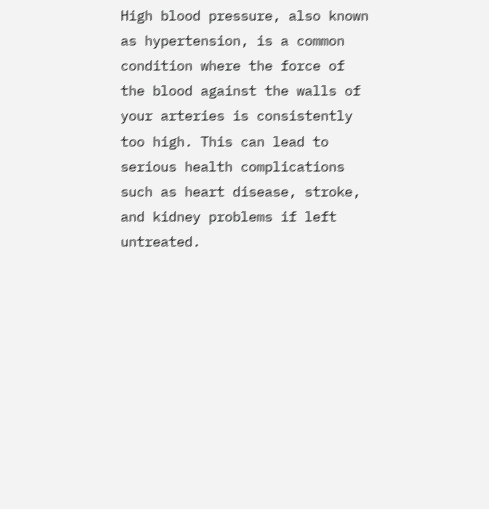High blood pressure, also known as hypertension, is a common condition where the force of the blood against the walls of your arteries is consistently too high. This can lead to serious health complications such as heart disease, stroke, and kidney problems if left untreated.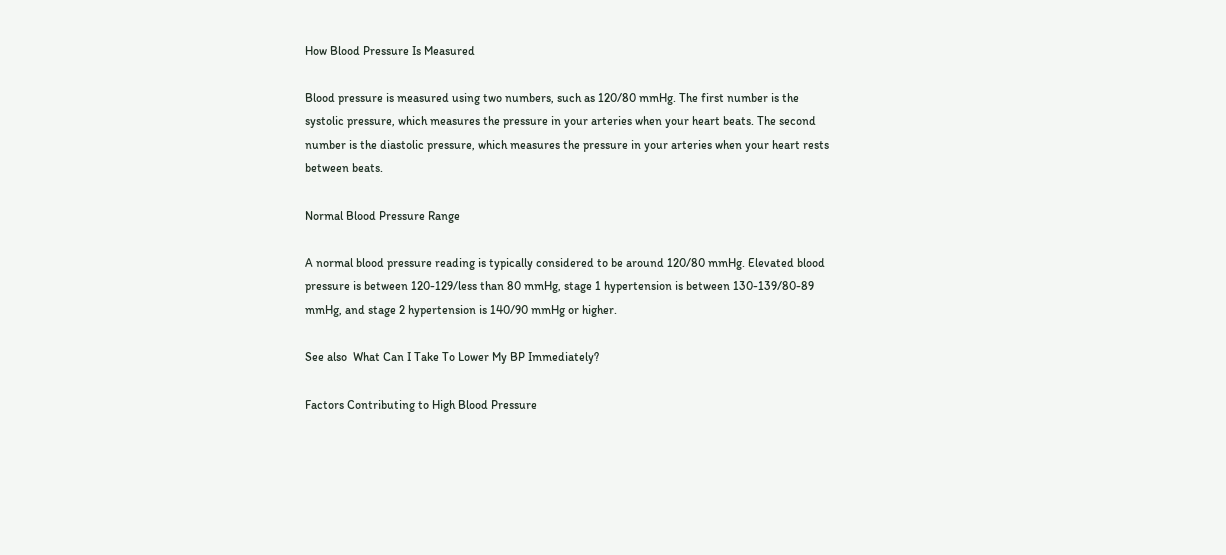How Blood Pressure Is Measured

Blood pressure is measured using two numbers, such as 120/80 mmHg. The first number is the systolic pressure, which measures the pressure in your arteries when your heart beats. The second number is the diastolic pressure, which measures the pressure in your arteries when your heart rests between beats.

Normal Blood Pressure Range

A normal blood pressure reading is typically considered to be around 120/80 mmHg. Elevated blood pressure is between 120-129/less than 80 mmHg, stage 1 hypertension is between 130-139/80-89 mmHg, and stage 2 hypertension is 140/90 mmHg or higher.

See also  What Can I Take To Lower My BP Immediately?

Factors Contributing to High Blood Pressure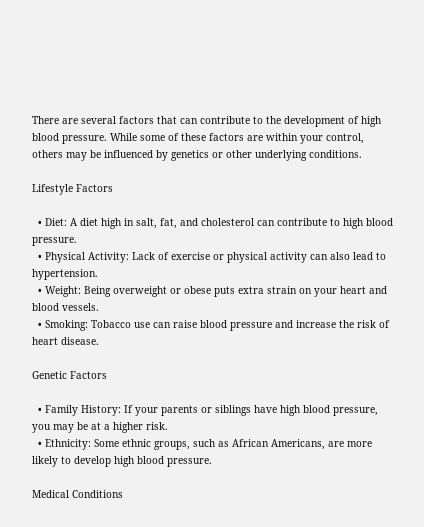There are several factors that can contribute to the development of high blood pressure. While some of these factors are within your control, others may be influenced by genetics or other underlying conditions.

Lifestyle Factors

  • Diet: A diet high in salt, fat, and cholesterol can contribute to high blood pressure.
  • Physical Activity: Lack of exercise or physical activity can also lead to hypertension.
  • Weight: Being overweight or obese puts extra strain on your heart and blood vessels.
  • Smoking: Tobacco use can raise blood pressure and increase the risk of heart disease.

Genetic Factors

  • Family History: If your parents or siblings have high blood pressure, you may be at a higher risk.
  • Ethnicity: Some ethnic groups, such as African Americans, are more likely to develop high blood pressure.

Medical Conditions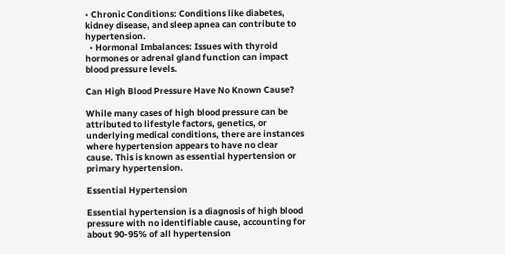• Chronic Conditions: Conditions like diabetes, kidney disease, and sleep apnea can contribute to hypertension.
  • Hormonal Imbalances: Issues with thyroid hormones or adrenal gland function can impact blood pressure levels.

Can High Blood Pressure Have No Known Cause?

While many cases of high blood pressure can be attributed to lifestyle factors, genetics, or underlying medical conditions, there are instances where hypertension appears to have no clear cause. This is known as essential hypertension or primary hypertension.

Essential Hypertension

Essential hypertension is a diagnosis of high blood pressure with no identifiable cause, accounting for about 90-95% of all hypertension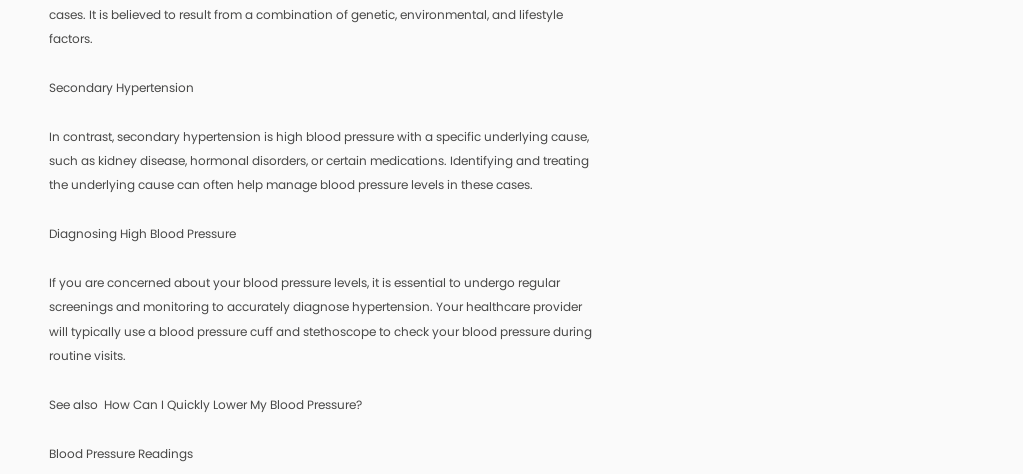cases. It is believed to result from a combination of genetic, environmental, and lifestyle factors.

Secondary Hypertension

In contrast, secondary hypertension is high blood pressure with a specific underlying cause, such as kidney disease, hormonal disorders, or certain medications. Identifying and treating the underlying cause can often help manage blood pressure levels in these cases.

Diagnosing High Blood Pressure

If you are concerned about your blood pressure levels, it is essential to undergo regular screenings and monitoring to accurately diagnose hypertension. Your healthcare provider will typically use a blood pressure cuff and stethoscope to check your blood pressure during routine visits.

See also  How Can I Quickly Lower My Blood Pressure?

Blood Pressure Readings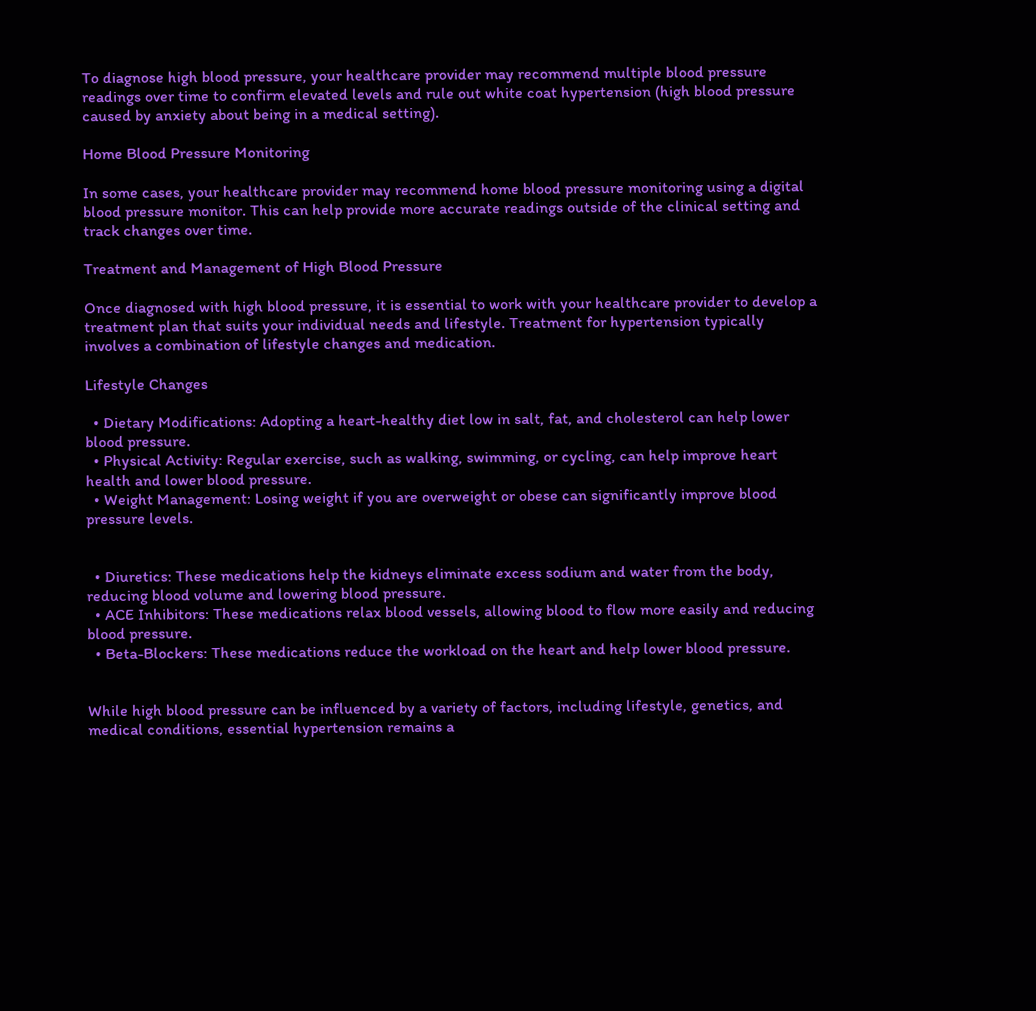To diagnose high blood pressure, your healthcare provider may recommend multiple blood pressure readings over time to confirm elevated levels and rule out white coat hypertension (high blood pressure caused by anxiety about being in a medical setting).

Home Blood Pressure Monitoring

In some cases, your healthcare provider may recommend home blood pressure monitoring using a digital blood pressure monitor. This can help provide more accurate readings outside of the clinical setting and track changes over time.

Treatment and Management of High Blood Pressure

Once diagnosed with high blood pressure, it is essential to work with your healthcare provider to develop a treatment plan that suits your individual needs and lifestyle. Treatment for hypertension typically involves a combination of lifestyle changes and medication.

Lifestyle Changes

  • Dietary Modifications: Adopting a heart-healthy diet low in salt, fat, and cholesterol can help lower blood pressure.
  • Physical Activity: Regular exercise, such as walking, swimming, or cycling, can help improve heart health and lower blood pressure.
  • Weight Management: Losing weight if you are overweight or obese can significantly improve blood pressure levels.


  • Diuretics: These medications help the kidneys eliminate excess sodium and water from the body, reducing blood volume and lowering blood pressure.
  • ACE Inhibitors: These medications relax blood vessels, allowing blood to flow more easily and reducing blood pressure.
  • Beta-Blockers: These medications reduce the workload on the heart and help lower blood pressure.


While high blood pressure can be influenced by a variety of factors, including lifestyle, genetics, and medical conditions, essential hypertension remains a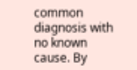common diagnosis with no known cause. By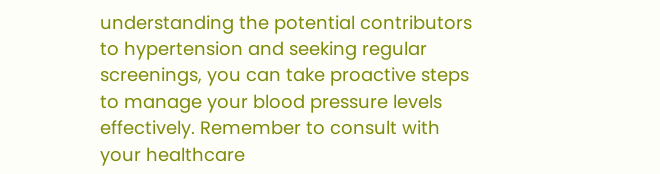understanding the potential contributors to hypertension and seeking regular screenings, you can take proactive steps to manage your blood pressure levels effectively. Remember to consult with your healthcare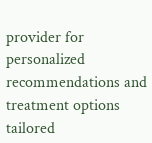provider for personalized recommendations and treatment options tailored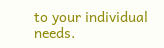to your individual needs.